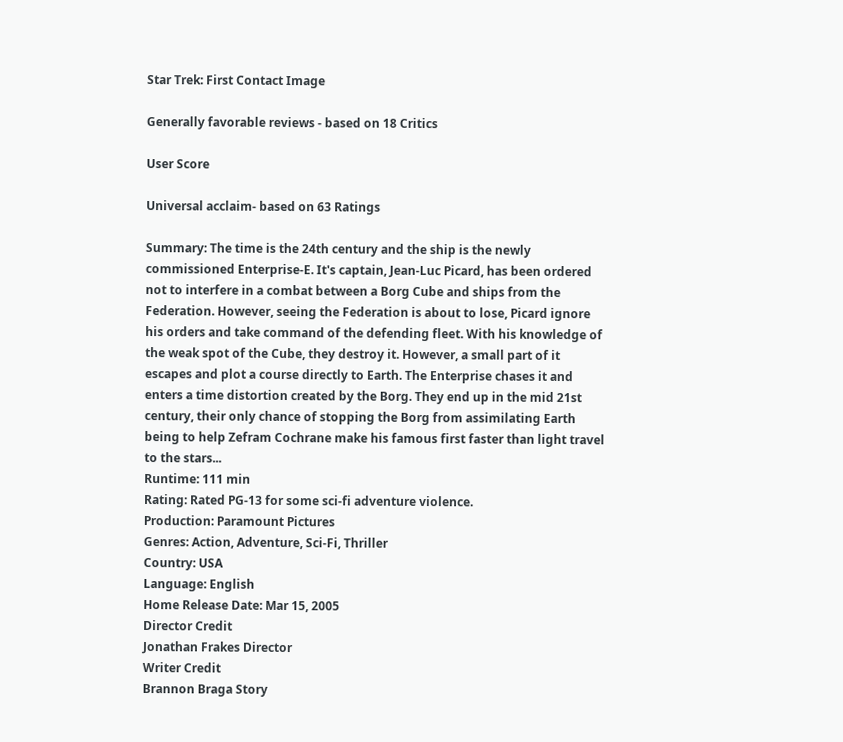Star Trek: First Contact Image

Generally favorable reviews - based on 18 Critics

User Score

Universal acclaim- based on 63 Ratings

Summary: The time is the 24th century and the ship is the newly commissioned Enterprise-E. It's captain, Jean-Luc Picard, has been ordered not to interfere in a combat between a Borg Cube and ships from the Federation. However, seeing the Federation is about to lose, Picard ignore his orders and take command of the defending fleet. With his knowledge of the weak spot of the Cube, they destroy it. However, a small part of it escapes and plot a course directly to Earth. The Enterprise chases it and enters a time distortion created by the Borg. They end up in the mid 21st century, their only chance of stopping the Borg from assimilating Earth being to help Zefram Cochrane make his famous first faster than light travel to the stars...
Runtime: 111 min
Rating: Rated PG-13 for some sci-fi adventure violence.
Production: Paramount Pictures
Genres: Action, Adventure, Sci-Fi, Thriller
Country: USA
Language: English
Home Release Date: Mar 15, 2005
Director Credit
Jonathan Frakes Director
Writer Credit
Brannon Braga Story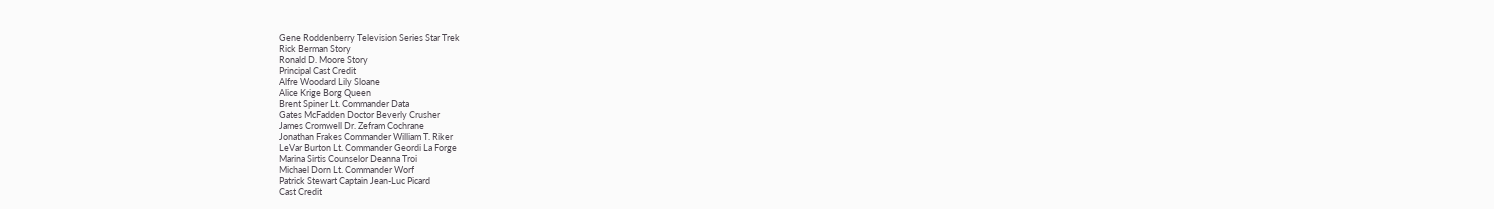Gene Roddenberry Television Series Star Trek
Rick Berman Story
Ronald D. Moore Story
Principal Cast Credit
Alfre Woodard Lily Sloane
Alice Krige Borg Queen
Brent Spiner Lt. Commander Data
Gates McFadden Doctor Beverly Crusher
James Cromwell Dr. Zefram Cochrane
Jonathan Frakes Commander William T. Riker
LeVar Burton Lt. Commander Geordi La Forge
Marina Sirtis Counselor Deanna Troi
Michael Dorn Lt. Commander Worf
Patrick Stewart Captain Jean-Luc Picard
Cast Credit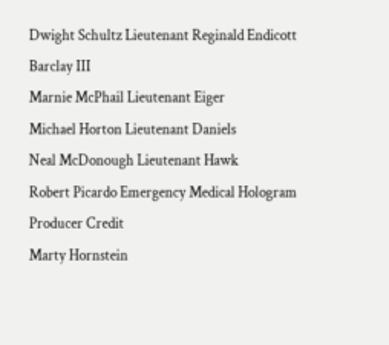Dwight Schultz Lieutenant Reginald Endicott Barclay III
Marnie McPhail Lieutenant Eiger
Michael Horton Lieutenant Daniels
Neal McDonough Lieutenant Hawk
Robert Picardo Emergency Medical Hologram
Producer Credit
Marty Hornstein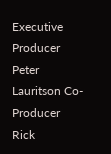Executive Producer
Peter Lauritson Co-Producer
Rick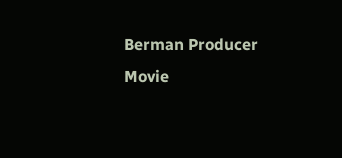Berman Producer Movie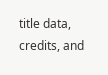title data, credits, and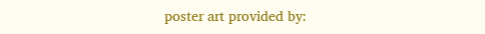poster art provided by: